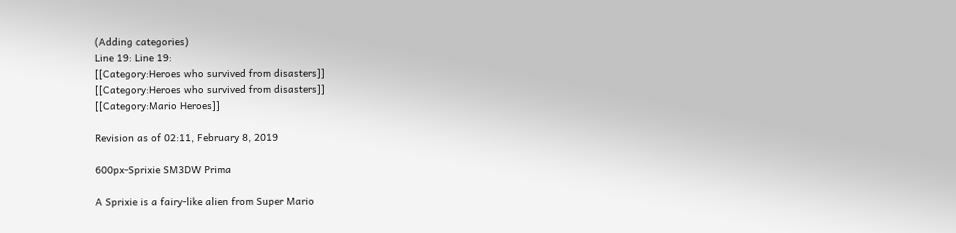(Adding categories)
Line 19: Line 19:
[[Category:Heroes who survived from disasters]]
[[Category:Heroes who survived from disasters]]
[[Category:Mario Heroes]]

Revision as of 02:11, February 8, 2019

600px-Sprixie SM3DW Prima

A Sprixie is a fairy-like alien from Super Mario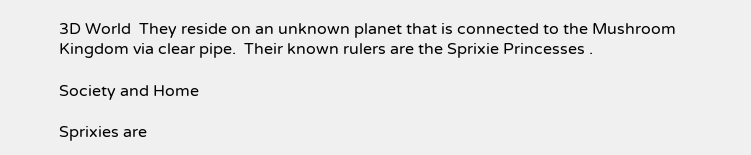3D World  They reside on an unknown planet that is connected to the Mushroom Kingdom via clear pipe.  Their known rulers are the Sprixie Princesses .

Society and Home

Sprixies are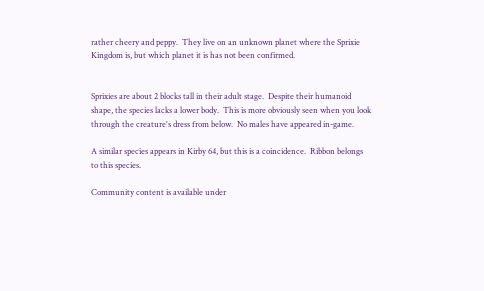rather cheery and peppy.  They live on an unknown planet where the Sprixie Kingdom is, but which planet it is has not been confirmed.


Sprixies are about 2 blocks tall in their adult stage.  Despite their humanoid shape, the species lacks a lower body.  This is more obviously seen when you look through the creature's dress from below.  No males have appeared in-game.

A similar species appears in Kirby 64, but this is a coincidence.  Ribbon belongs to this species.

Community content is available under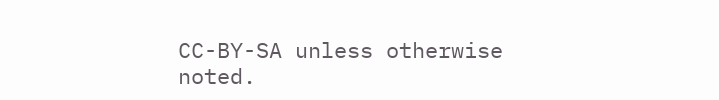CC-BY-SA unless otherwise noted.